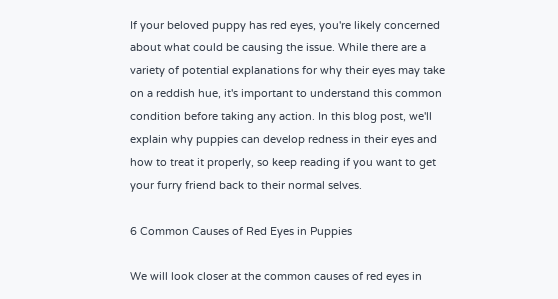If your beloved puppy has red eyes, you're likely concerned about what could be causing the issue. While there are a variety of potential explanations for why their eyes may take on a reddish hue, it's important to understand this common condition before taking any action. In this blog post, we'll explain why puppies can develop redness in their eyes and how to treat it properly, so keep reading if you want to get your furry friend back to their normal selves.

6 Common Causes of Red Eyes in Puppies

We will look closer at the common causes of red eyes in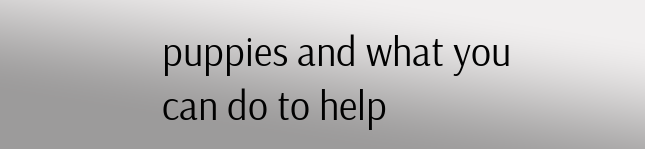puppies and what you can do to help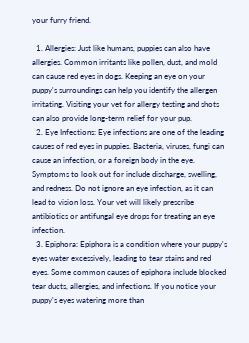your furry friend.

  1. Allergies: Just like humans, puppies can also have allergies. Common irritants like pollen, dust, and mold can cause red eyes in dogs. Keeping an eye on your puppy's surroundings can help you identify the allergen irritating. Visiting your vet for allergy testing and shots can also provide long-term relief for your pup.
  2. Eye Infections: Eye infections are one of the leading causes of red eyes in puppies. Bacteria, viruses, fungi can cause an infection, or a foreign body in the eye. Symptoms to look out for include discharge, swelling, and redness. Do not ignore an eye infection, as it can lead to vision loss. Your vet will likely prescribe antibiotics or antifungal eye drops for treating an eye infection.
  3. Epiphora: Epiphora is a condition where your puppy's eyes water excessively, leading to tear stains and red eyes. Some common causes of epiphora include blocked tear ducts, allergies, and infections. If you notice your puppy's eyes watering more than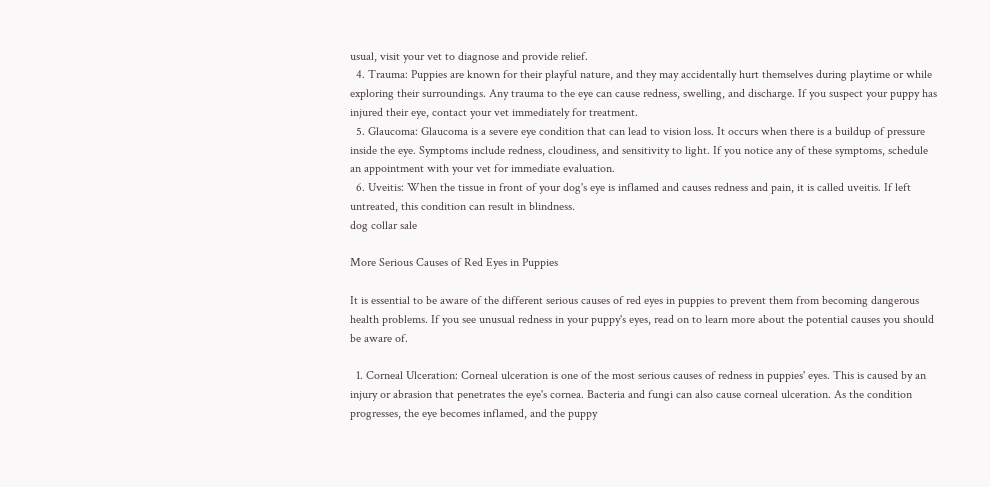usual, visit your vet to diagnose and provide relief.
  4. Trauma: Puppies are known for their playful nature, and they may accidentally hurt themselves during playtime or while exploring their surroundings. Any trauma to the eye can cause redness, swelling, and discharge. If you suspect your puppy has injured their eye, contact your vet immediately for treatment.
  5. Glaucoma: Glaucoma is a severe eye condition that can lead to vision loss. It occurs when there is a buildup of pressure inside the eye. Symptoms include redness, cloudiness, and sensitivity to light. If you notice any of these symptoms, schedule an appointment with your vet for immediate evaluation.
  6. Uveitis: When the tissue in front of your dog's eye is inflamed and causes redness and pain, it is called uveitis. If left untreated, this condition can result in blindness.
dog collar sale

More Serious Causes of Red Eyes in Puppies

It is essential to be aware of the different serious causes of red eyes in puppies to prevent them from becoming dangerous health problems. If you see unusual redness in your puppy's eyes, read on to learn more about the potential causes you should be aware of.

  1. Corneal Ulceration: Corneal ulceration is one of the most serious causes of redness in puppies' eyes. This is caused by an injury or abrasion that penetrates the eye's cornea. Bacteria and fungi can also cause corneal ulceration. As the condition progresses, the eye becomes inflamed, and the puppy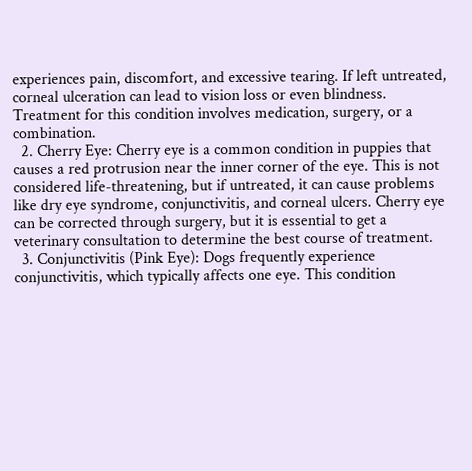experiences pain, discomfort, and excessive tearing. If left untreated, corneal ulceration can lead to vision loss or even blindness. Treatment for this condition involves medication, surgery, or a combination.
  2. Cherry Eye: Cherry eye is a common condition in puppies that causes a red protrusion near the inner corner of the eye. This is not considered life-threatening, but if untreated, it can cause problems like dry eye syndrome, conjunctivitis, and corneal ulcers. Cherry eye can be corrected through surgery, but it is essential to get a veterinary consultation to determine the best course of treatment.
  3. Conjunctivitis (Pink Eye): Dogs frequently experience conjunctivitis, which typically affects one eye. This condition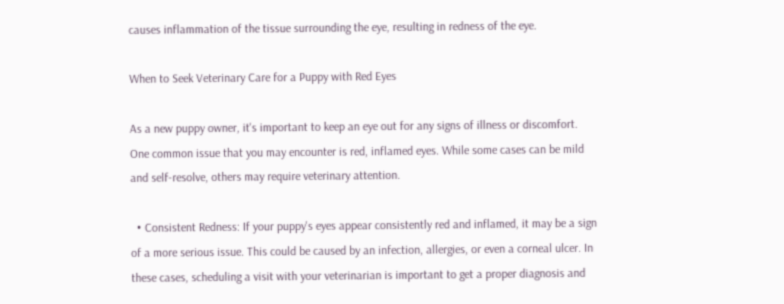causes inflammation of the tissue surrounding the eye, resulting in redness of the eye.

When to Seek Veterinary Care for a Puppy with Red Eyes

As a new puppy owner, it's important to keep an eye out for any signs of illness or discomfort. One common issue that you may encounter is red, inflamed eyes. While some cases can be mild and self-resolve, others may require veterinary attention.

  • Consistent Redness: If your puppy's eyes appear consistently red and inflamed, it may be a sign of a more serious issue. This could be caused by an infection, allergies, or even a corneal ulcer. In these cases, scheduling a visit with your veterinarian is important to get a proper diagnosis and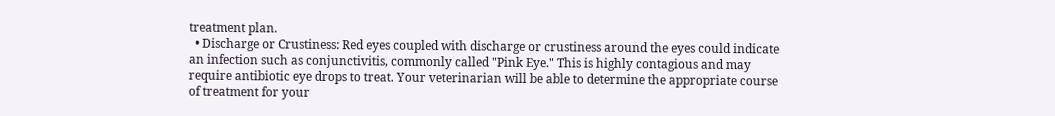treatment plan.
  • Discharge or Crustiness: Red eyes coupled with discharge or crustiness around the eyes could indicate an infection such as conjunctivitis, commonly called "Pink Eye." This is highly contagious and may require antibiotic eye drops to treat. Your veterinarian will be able to determine the appropriate course of treatment for your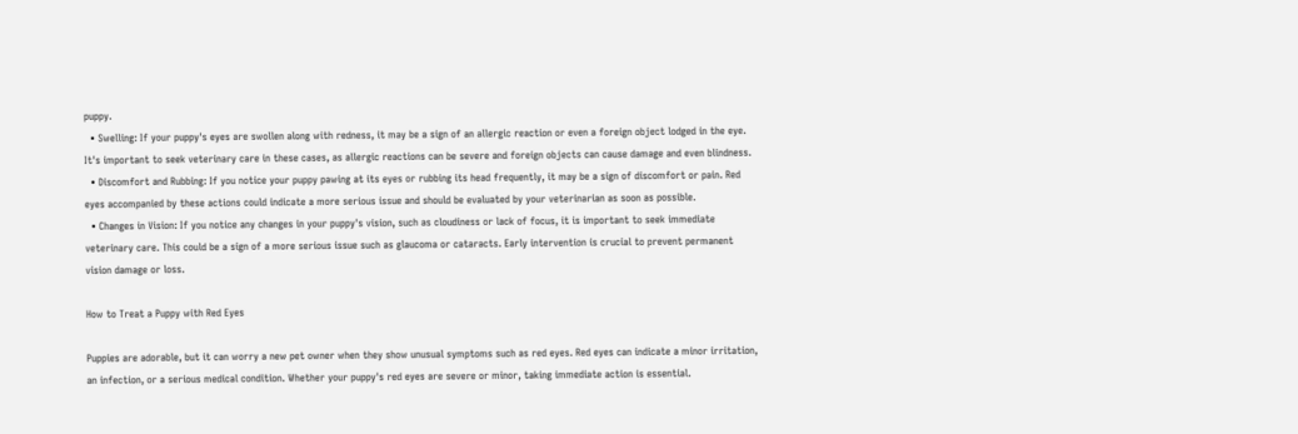puppy.
  • Swelling: If your puppy's eyes are swollen along with redness, it may be a sign of an allergic reaction or even a foreign object lodged in the eye. It's important to seek veterinary care in these cases, as allergic reactions can be severe and foreign objects can cause damage and even blindness.
  • Discomfort and Rubbing: If you notice your puppy pawing at its eyes or rubbing its head frequently, it may be a sign of discomfort or pain. Red eyes accompanied by these actions could indicate a more serious issue and should be evaluated by your veterinarian as soon as possible.
  • Changes in Vision: If you notice any changes in your puppy's vision, such as cloudiness or lack of focus, it is important to seek immediate veterinary care. This could be a sign of a more serious issue such as glaucoma or cataracts. Early intervention is crucial to prevent permanent vision damage or loss.

How to Treat a Puppy with Red Eyes

Puppies are adorable, but it can worry a new pet owner when they show unusual symptoms such as red eyes. Red eyes can indicate a minor irritation, an infection, or a serious medical condition. Whether your puppy's red eyes are severe or minor, taking immediate action is essential.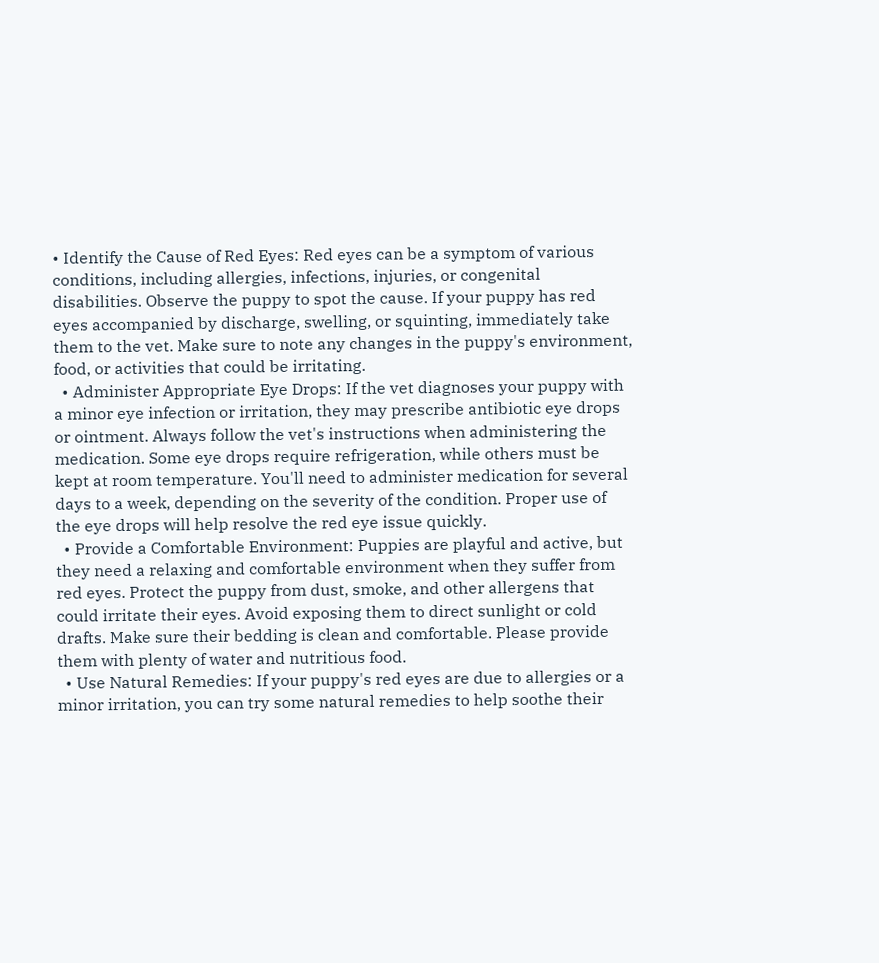• Identify the Cause of Red Eyes: Red eyes can be a symptom of various conditions, including allergies, infections, injuries, or congenital disabilities. Observe the puppy to spot the cause. If your puppy has red eyes accompanied by discharge, swelling, or squinting, immediately take them to the vet. Make sure to note any changes in the puppy's environment, food, or activities that could be irritating.
  • Administer Appropriate Eye Drops: If the vet diagnoses your puppy with a minor eye infection or irritation, they may prescribe antibiotic eye drops or ointment. Always follow the vet's instructions when administering the medication. Some eye drops require refrigeration, while others must be kept at room temperature. You'll need to administer medication for several days to a week, depending on the severity of the condition. Proper use of the eye drops will help resolve the red eye issue quickly.
  • Provide a Comfortable Environment: Puppies are playful and active, but they need a relaxing and comfortable environment when they suffer from red eyes. Protect the puppy from dust, smoke, and other allergens that could irritate their eyes. Avoid exposing them to direct sunlight or cold drafts. Make sure their bedding is clean and comfortable. Please provide them with plenty of water and nutritious food.
  • Use Natural Remedies: If your puppy's red eyes are due to allergies or a minor irritation, you can try some natural remedies to help soothe their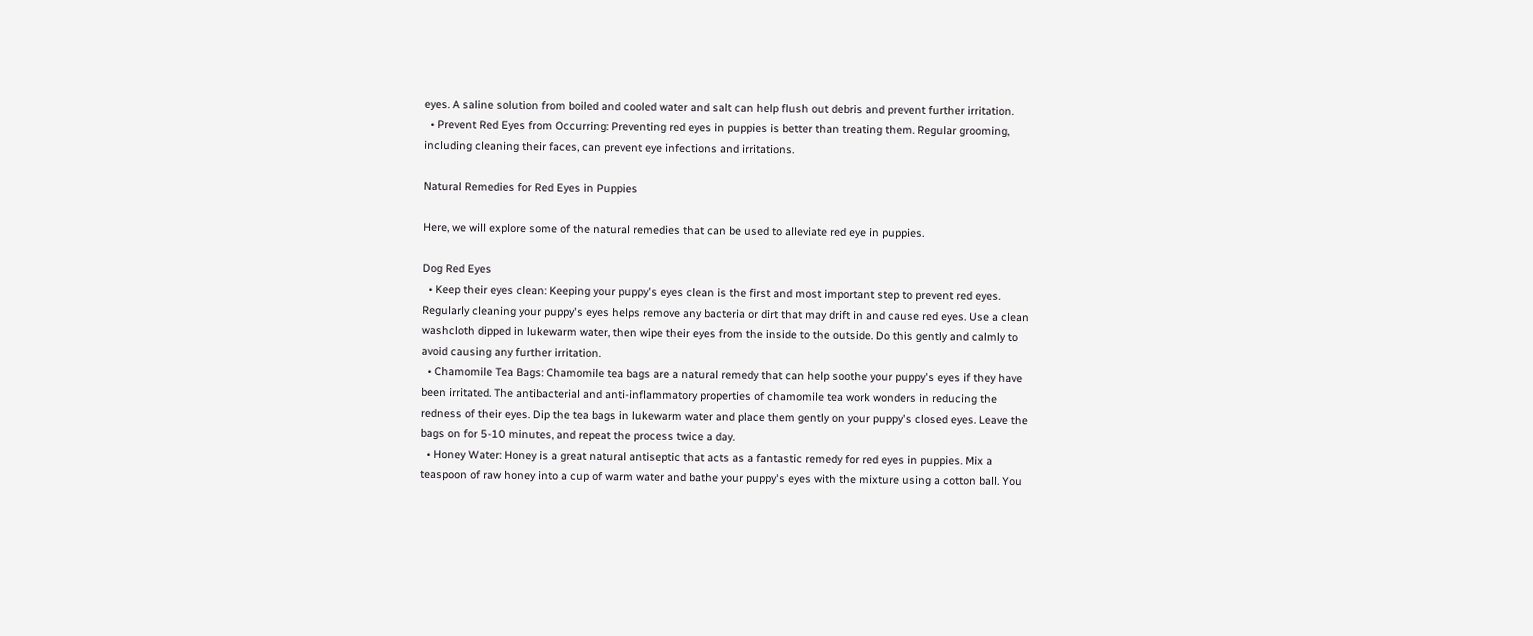eyes. A saline solution from boiled and cooled water and salt can help flush out debris and prevent further irritation.
  • Prevent Red Eyes from Occurring: Preventing red eyes in puppies is better than treating them. Regular grooming, including cleaning their faces, can prevent eye infections and irritations.

Natural Remedies for Red Eyes in Puppies

Here, we will explore some of the natural remedies that can be used to alleviate red eye in puppies.

Dog Red Eyes
  • Keep their eyes clean: Keeping your puppy's eyes clean is the first and most important step to prevent red eyes. Regularly cleaning your puppy's eyes helps remove any bacteria or dirt that may drift in and cause red eyes. Use a clean washcloth dipped in lukewarm water, then wipe their eyes from the inside to the outside. Do this gently and calmly to avoid causing any further irritation.
  • Chamomile Tea Bags: Chamomile tea bags are a natural remedy that can help soothe your puppy's eyes if they have been irritated. The antibacterial and anti-inflammatory properties of chamomile tea work wonders in reducing the redness of their eyes. Dip the tea bags in lukewarm water and place them gently on your puppy's closed eyes. Leave the bags on for 5-10 minutes, and repeat the process twice a day.
  • Honey Water: Honey is a great natural antiseptic that acts as a fantastic remedy for red eyes in puppies. Mix a teaspoon of raw honey into a cup of warm water and bathe your puppy's eyes with the mixture using a cotton ball. You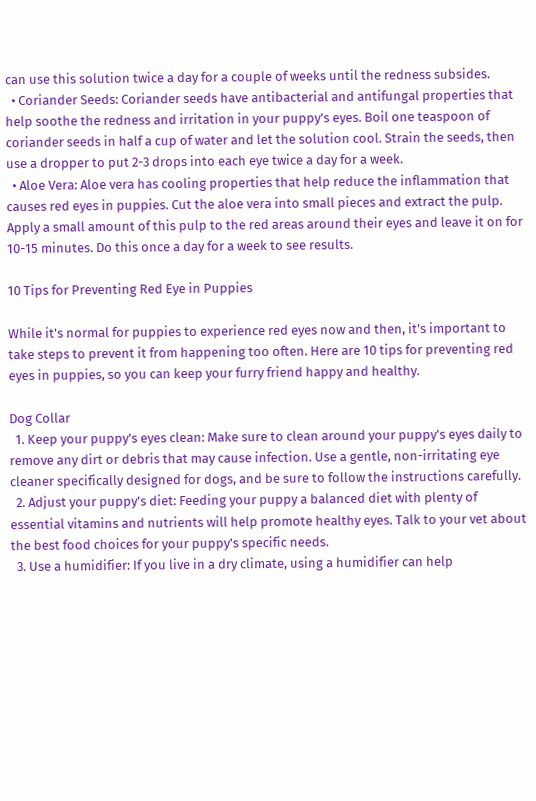can use this solution twice a day for a couple of weeks until the redness subsides.
  • Coriander Seeds: Coriander seeds have antibacterial and antifungal properties that help soothe the redness and irritation in your puppy's eyes. Boil one teaspoon of coriander seeds in half a cup of water and let the solution cool. Strain the seeds, then use a dropper to put 2-3 drops into each eye twice a day for a week.
  • Aloe Vera: Aloe vera has cooling properties that help reduce the inflammation that causes red eyes in puppies. Cut the aloe vera into small pieces and extract the pulp. Apply a small amount of this pulp to the red areas around their eyes and leave it on for 10-15 minutes. Do this once a day for a week to see results.

10 Tips for Preventing Red Eye in Puppies

While it's normal for puppies to experience red eyes now and then, it's important to take steps to prevent it from happening too often. Here are 10 tips for preventing red eyes in puppies, so you can keep your furry friend happy and healthy.

Dog Collar
  1. Keep your puppy's eyes clean: Make sure to clean around your puppy's eyes daily to remove any dirt or debris that may cause infection. Use a gentle, non-irritating eye cleaner specifically designed for dogs, and be sure to follow the instructions carefully.
  2. Adjust your puppy's diet: Feeding your puppy a balanced diet with plenty of essential vitamins and nutrients will help promote healthy eyes. Talk to your vet about the best food choices for your puppy's specific needs.
  3. Use a humidifier: If you live in a dry climate, using a humidifier can help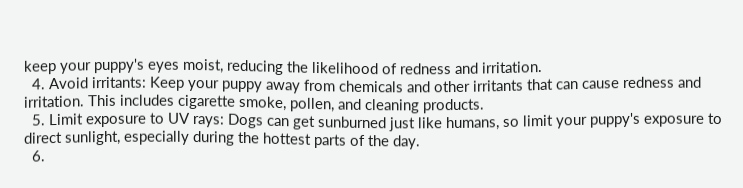keep your puppy's eyes moist, reducing the likelihood of redness and irritation.
  4. Avoid irritants: Keep your puppy away from chemicals and other irritants that can cause redness and irritation. This includes cigarette smoke, pollen, and cleaning products.
  5. Limit exposure to UV rays: Dogs can get sunburned just like humans, so limit your puppy's exposure to direct sunlight, especially during the hottest parts of the day.
  6.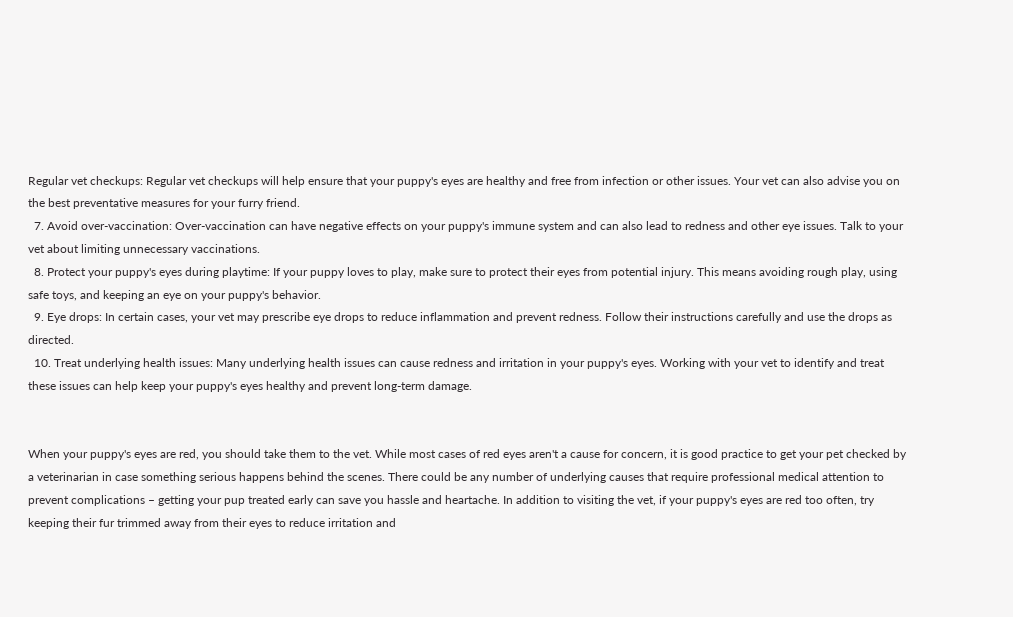Regular vet checkups: Regular vet checkups will help ensure that your puppy's eyes are healthy and free from infection or other issues. Your vet can also advise you on the best preventative measures for your furry friend.
  7. Avoid over-vaccination: Over-vaccination can have negative effects on your puppy's immune system and can also lead to redness and other eye issues. Talk to your vet about limiting unnecessary vaccinations.
  8. Protect your puppy's eyes during playtime: If your puppy loves to play, make sure to protect their eyes from potential injury. This means avoiding rough play, using safe toys, and keeping an eye on your puppy's behavior.
  9. Eye drops: In certain cases, your vet may prescribe eye drops to reduce inflammation and prevent redness. Follow their instructions carefully and use the drops as directed.
  10. Treat underlying health issues: Many underlying health issues can cause redness and irritation in your puppy's eyes. Working with your vet to identify and treat these issues can help keep your puppy's eyes healthy and prevent long-term damage.


When your puppy's eyes are red, you should take them to the vet. While most cases of red eyes aren't a cause for concern, it is good practice to get your pet checked by a veterinarian in case something serious happens behind the scenes. There could be any number of underlying causes that require professional medical attention to prevent complications – getting your pup treated early can save you hassle and heartache. In addition to visiting the vet, if your puppy's eyes are red too often, try keeping their fur trimmed away from their eyes to reduce irritation and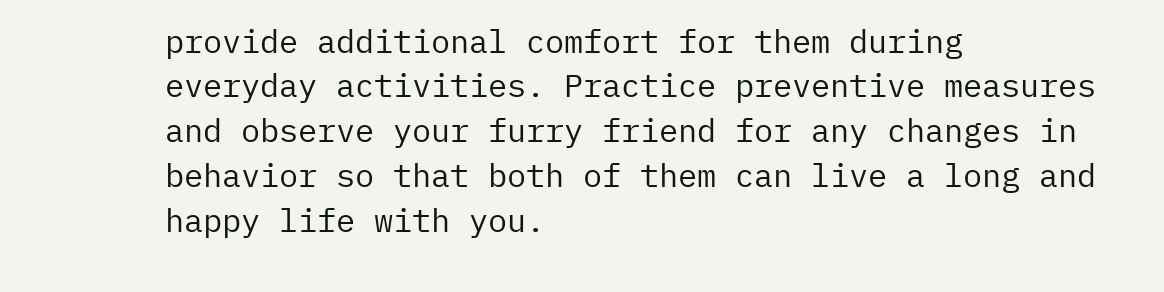provide additional comfort for them during everyday activities. Practice preventive measures and observe your furry friend for any changes in behavior so that both of them can live a long and happy life with you.